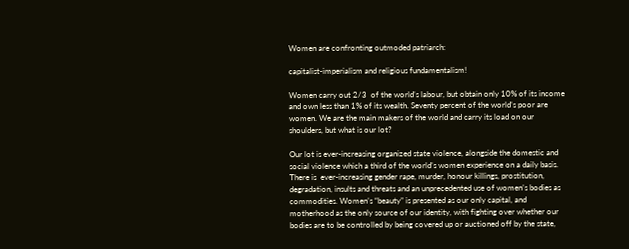Women are confronting outmoded patriarch:

capitalist-imperialism and religious fundamentalism!

Women carry out 2/3  of the world’s labour, but obtain only 10% of its income and own less than 1% of its wealth. Seventy percent of the world’s poor are women. We are the main makers of the world and carry its load on our shoulders, but what is our lot?

Our lot is ever-increasing organized state violence, alongside the domestic and social violence which a third of the world’s women experience on a daily basis. There is  ever-increasing gender rape, murder, honour killings, prostitution, degradation, insults and threats and an unprecedented use of women’s bodies as commodities. Women’s “beauty” is presented as our only capital, and motherhood as the only source of our identity, with fighting over whether our bodies are to be controlled by being covered up or auctioned off by the state,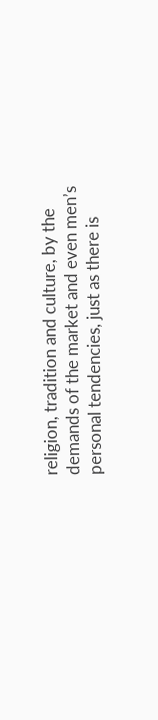religion, tradition and culture, by the demands of the market and even men’s personal tendencies, just as there is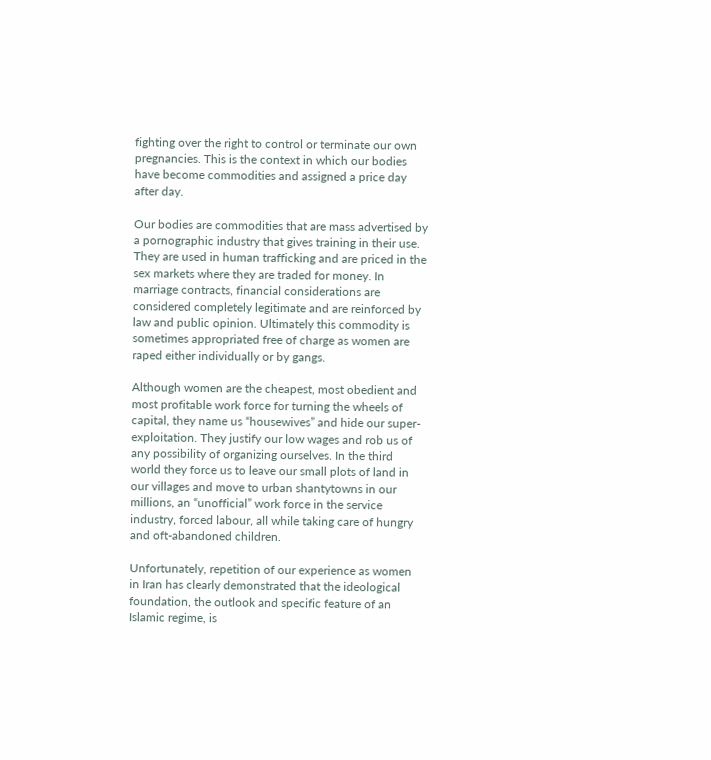fighting over the right to control or terminate our own pregnancies. This is the context in which our bodies have become commodities and assigned a price day after day.

Our bodies are commodities that are mass advertised by a pornographic industry that gives training in their use.  They are used in human trafficking and are priced in the sex markets where they are traded for money. In marriage contracts, financial considerations are considered completely legitimate and are reinforced by law and public opinion. Ultimately this commodity is sometimes appropriated free of charge as women are raped either individually or by gangs.

Although women are the cheapest, most obedient and most profitable work force for turning the wheels of capital, they name us “housewives” and hide our super-exploitation. They justify our low wages and rob us of any possibility of organizing ourselves. In the third world they force us to leave our small plots of land in our villages and move to urban shantytowns in our millions, an “unofficial” work force in the service industry, forced labour, all while taking care of hungry and oft-abandoned children.

Unfortunately, repetition of our experience as women in Iran has clearly demonstrated that the ideological foundation, the outlook and specific feature of an Islamic regime, is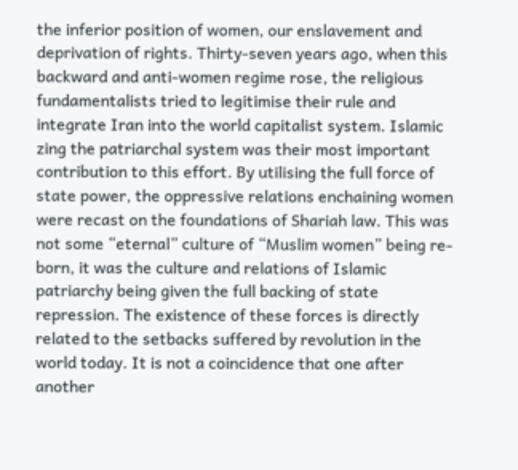the inferior position of women, our enslavement and deprivation of rights. Thirty-seven years ago, when this backward and anti-women regime rose, the religious fundamentalists tried to legitimise their rule and integrate Iran into the world capitalist system. Islamic zing the patriarchal system was their most important contribution to this effort. By utilising the full force of state power, the oppressive relations enchaining women were recast on the foundations of Shariah law. This was not some “eternal” culture of “Muslim women” being re-born, it was the culture and relations of Islamic patriarchy being given the full backing of state repression. The existence of these forces is directly related to the setbacks suffered by revolution in the world today. It is not a coincidence that one after another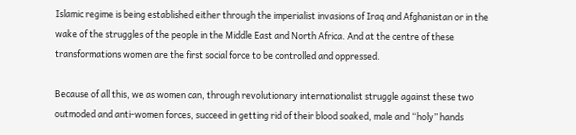Islamic regime is being established either through the imperialist invasions of Iraq and Afghanistan or in the wake of the struggles of the people in the Middle East and North Africa. And at the centre of these transformations women are the first social force to be controlled and oppressed.

Because of all this, we as women can, through revolutionary internationalist struggle against these two outmoded and anti-women forces, succeed in getting rid of their blood soaked, male and “holy” hands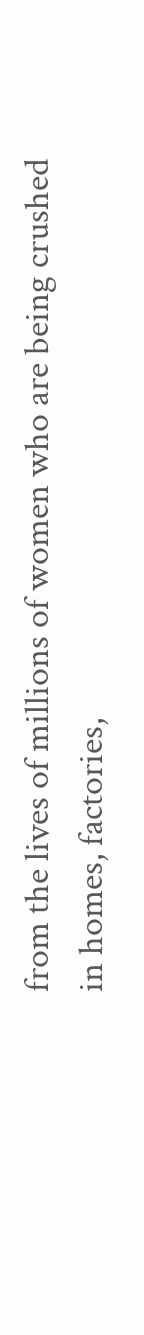from the lives of millions of women who are being crushed in homes, factories,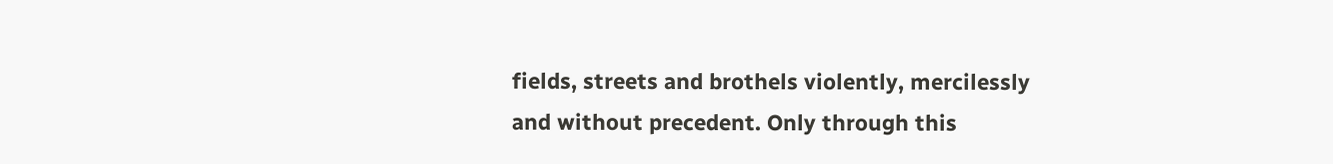fields, streets and brothels violently, mercilessly and without precedent. Only through this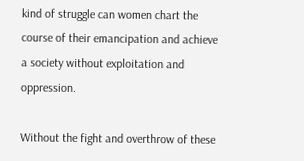kind of struggle can women chart the course of their emancipation and achieve a society without exploitation and oppression.

Without the fight and overthrow of these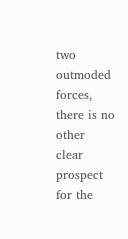two outmoded forces, there is no other clear prospect for the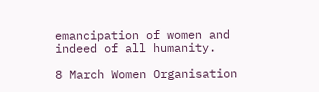emancipation of women and indeed of all humanity.

8 March Women Organisation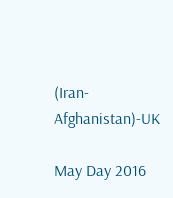(Iran-Afghanistan)-UK

May Day 2016